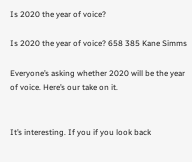Is 2020 the year of voice?

Is 2020 the year of voice? 658 385 Kane Simms

Everyone’s asking whether 2020 will be the year of voice. Here’s our take on it.


It’s interesting. If you if you look back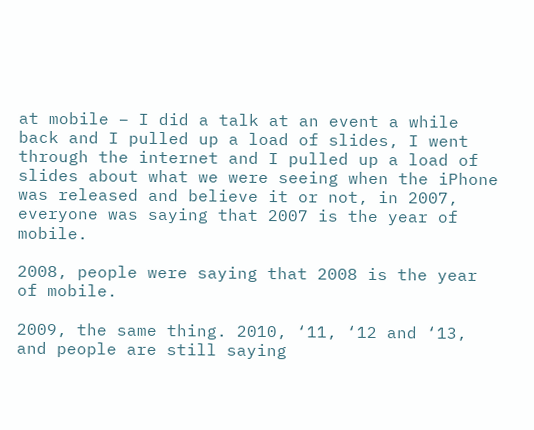at mobile – I did a talk at an event a while back and I pulled up a load of slides, I went through the internet and I pulled up a load of slides about what we were seeing when the iPhone was released and believe it or not, in 2007, everyone was saying that 2007 is the year of mobile.

2008, people were saying that 2008 is the year of mobile.

2009, the same thing. 2010, ‘11, ‘12 and ‘13, and people are still saying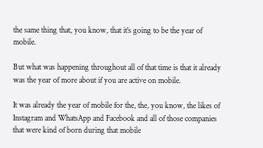the same thing that, you know, that it’s going to be the year of mobile.

But what was happening throughout all of that time is that it already was the year of more about if you are active on mobile.

It was already the year of mobile for the, the, you know, the likes of Instagram and WhatsApp and Facebook and all of those companies that were kind of born during that mobile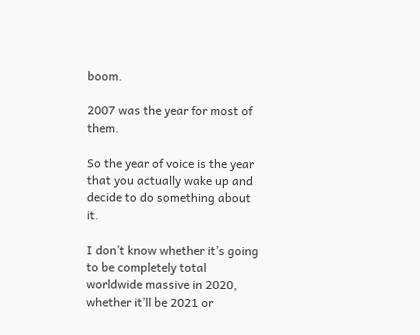boom.

2007 was the year for most of them.

So the year of voice is the year that you actually wake up and decide to do something about it.

I don’t know whether it’s going to be completely total worldwide massive in 2020, whether it’ll be 2021 or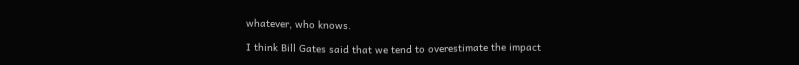whatever, who knows.

I think Bill Gates said that we tend to overestimate the impact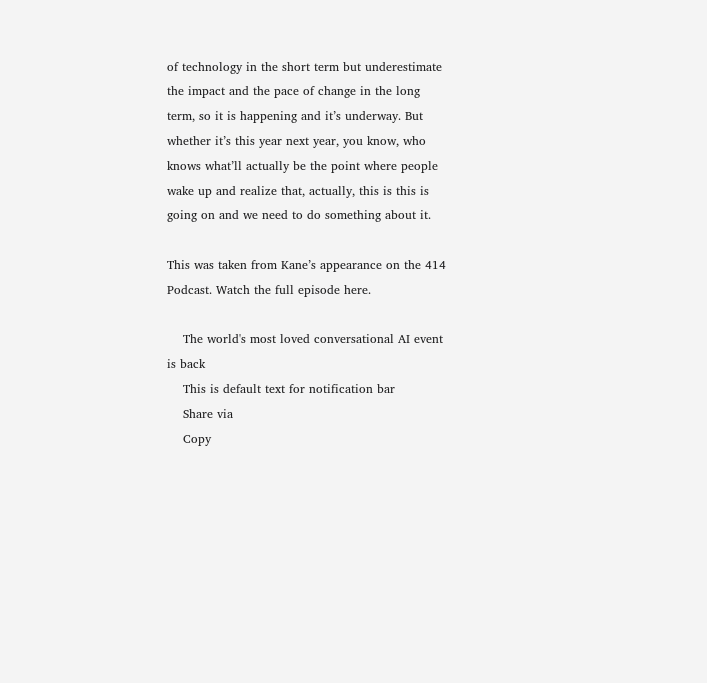of technology in the short term but underestimate the impact and the pace of change in the long term, so it is happening and it’s underway. But whether it’s this year next year, you know, who knows what’ll actually be the point where people wake up and realize that, actually, this is this is going on and we need to do something about it.

This was taken from Kane’s appearance on the 414 Podcast. Watch the full episode here.

    The world's most loved conversational AI event is back
    This is default text for notification bar
    Share via
    Copy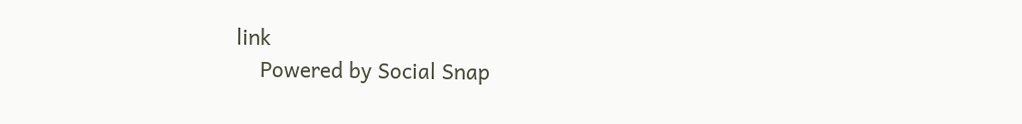link
    Powered by Social Snap